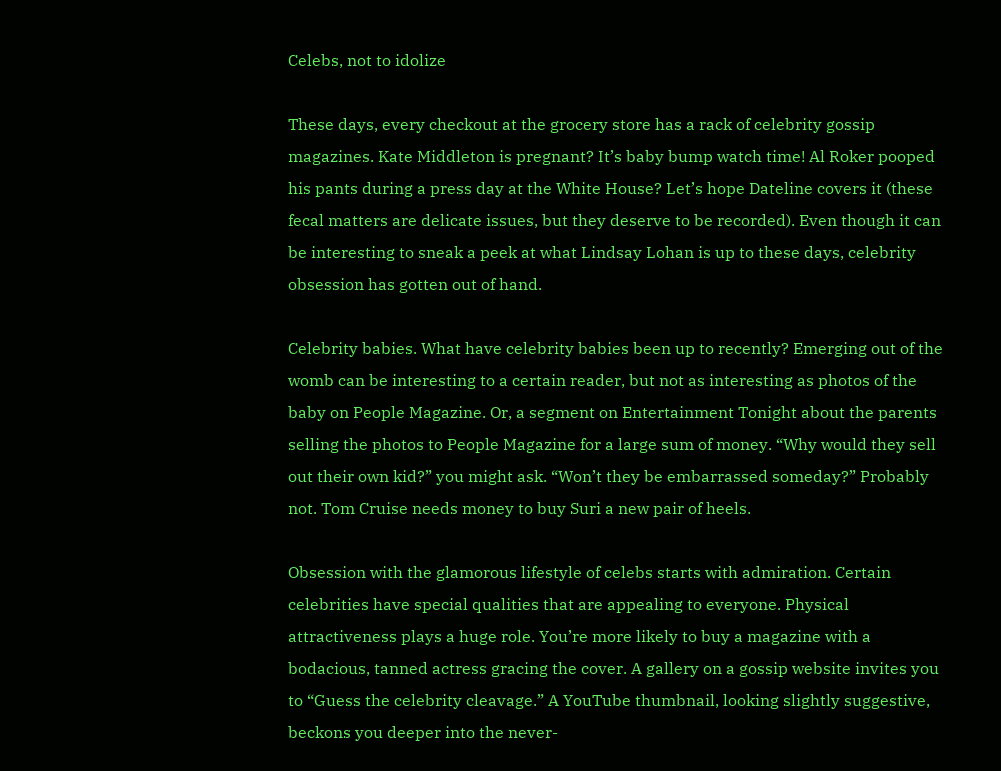Celebs, not to idolize

These days, every checkout at the grocery store has a rack of celebrity gossip magazines. Kate Middleton is pregnant? It’s baby bump watch time! Al Roker pooped his pants during a press day at the White House? Let’s hope Dateline covers it (these fecal matters are delicate issues, but they deserve to be recorded). Even though it can be interesting to sneak a peek at what Lindsay Lohan is up to these days, celebrity obsession has gotten out of hand.

Celebrity babies. What have celebrity babies been up to recently? Emerging out of the womb can be interesting to a certain reader, but not as interesting as photos of the baby on People Magazine. Or, a segment on Entertainment Tonight about the parents selling the photos to People Magazine for a large sum of money. “Why would they sell out their own kid?” you might ask. “Won’t they be embarrassed someday?” Probably not. Tom Cruise needs money to buy Suri a new pair of heels.

Obsession with the glamorous lifestyle of celebs starts with admiration. Certain celebrities have special qualities that are appealing to everyone. Physical attractiveness plays a huge role. You’re more likely to buy a magazine with a bodacious, tanned actress gracing the cover. A gallery on a gossip website invites you to “Guess the celebrity cleavage.” A YouTube thumbnail, looking slightly suggestive, beckons you deeper into the never-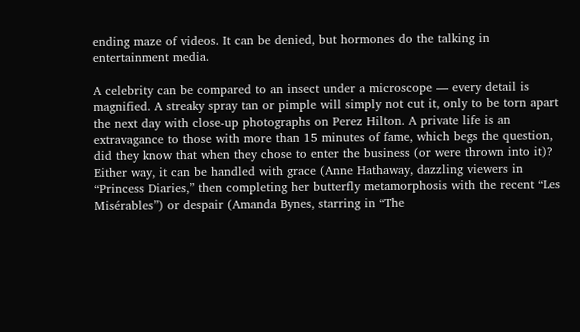ending maze of videos. It can be denied, but hormones do the talking in entertainment media.

A celebrity can be compared to an insect under a microscope — every detail is magnified. A streaky spray tan or pimple will simply not cut it, only to be torn apart the next day with close-up photographs on Perez Hilton. A private life is an extravagance to those with more than 15 minutes of fame, which begs the question, did they know that when they chose to enter the business (or were thrown into it)? Either way, it can be handled with grace (Anne Hathaway, dazzling viewers in “Princess Diaries,” then completing her butterfly metamorphosis with the recent “Les Misérables”) or despair (Amanda Bynes, starring in “The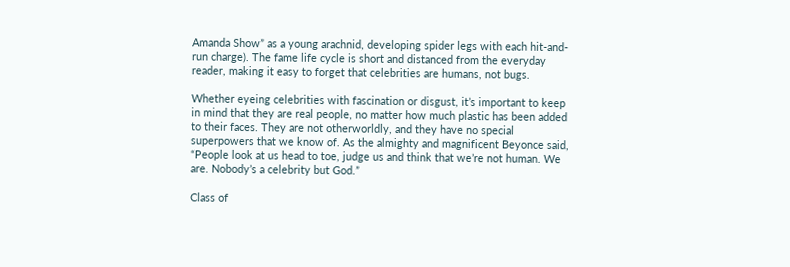Amanda Show” as a young arachnid, developing spider legs with each hit-and-run charge). The fame life cycle is short and distanced from the everyday reader, making it easy to forget that celebrities are humans, not bugs.

Whether eyeing celebrities with fascination or disgust, it’s important to keep in mind that they are real people, no matter how much plastic has been added to their faces. They are not otherworldly, and they have no special superpowers that we know of. As the almighty and magnificent Beyonce said, “People look at us head to toe, judge us and think that we’re not human. We are. Nobody’s a celebrity but God.”

Class of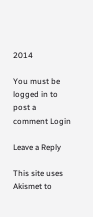2014

You must be logged in to post a comment Login

Leave a Reply

This site uses Akismet to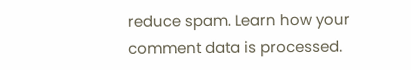reduce spam. Learn how your comment data is processed.